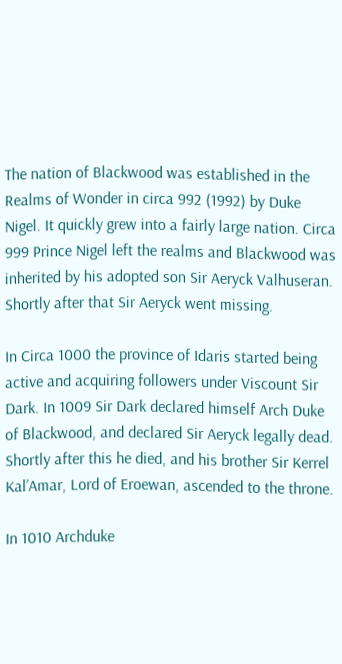The nation of Blackwood was established in the Realms of Wonder in circa 992 (1992) by Duke Nigel. It quickly grew into a fairly large nation. Circa 999 Prince Nigel left the realms and Blackwood was inherited by his adopted son Sir Aeryck Valhuseran. Shortly after that Sir Aeryck went missing.

In Circa 1000 the province of Idaris started being active and acquiring followers under Viscount Sir Dark. In 1009 Sir Dark declared himself Arch Duke of Blackwood, and declared Sir Aeryck legally dead. Shortly after this he died, and his brother Sir Kerrel Kal’Amar, Lord of Eroewan, ascended to the throne.

In 1010 Archduke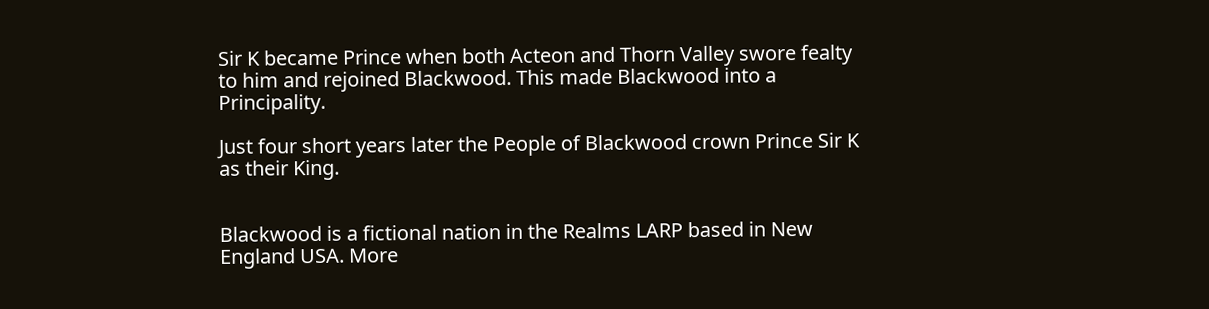Sir K became Prince when both Acteon and Thorn Valley swore fealty to him and rejoined Blackwood. This made Blackwood into a Principality.

Just four short years later the People of Blackwood crown Prince Sir K as their King.


Blackwood is a fictional nation in the Realms LARP based in New England USA. More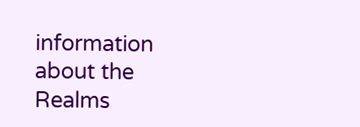information about the Realms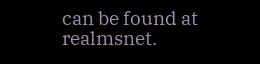can be found at realmsnet.